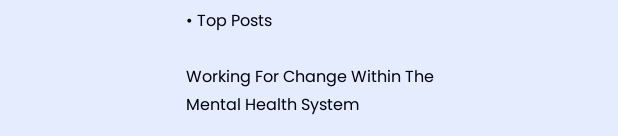• Top Posts

Working For Change Within The Mental Health System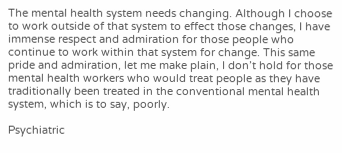The mental health system needs changing. Although I choose to work outside of that system to effect those changes, I have immense respect and admiration for those people who continue to work within that system for change. This same pride and admiration, let me make plain, I don’t hold for those mental health workers who would treat people as they have traditionally been treated in the conventional mental health system, which is to say, poorly.

Psychiatric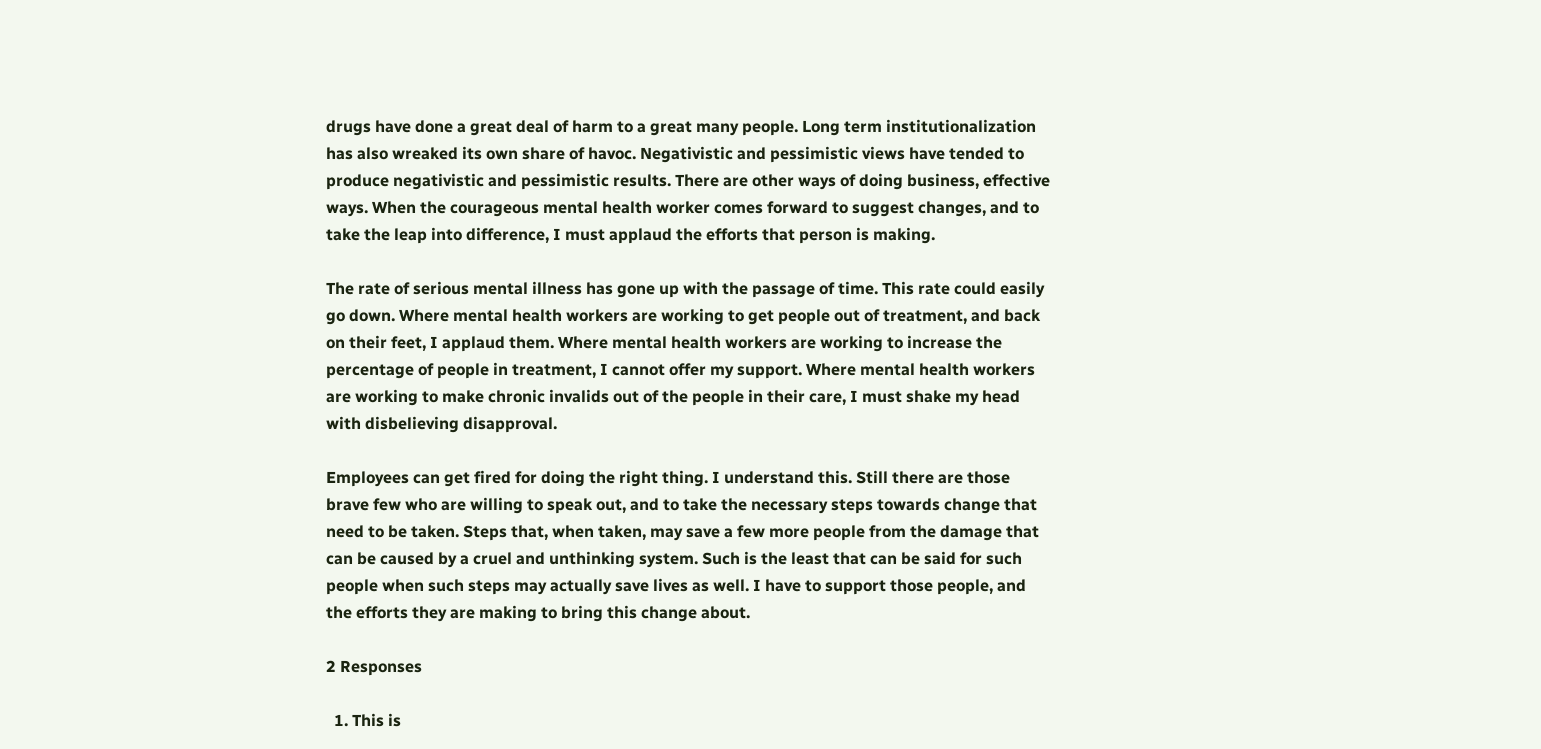drugs have done a great deal of harm to a great many people. Long term institutionalization has also wreaked its own share of havoc. Negativistic and pessimistic views have tended to produce negativistic and pessimistic results. There are other ways of doing business, effective ways. When the courageous mental health worker comes forward to suggest changes, and to take the leap into difference, I must applaud the efforts that person is making.

The rate of serious mental illness has gone up with the passage of time. This rate could easily go down. Where mental health workers are working to get people out of treatment, and back on their feet, I applaud them. Where mental health workers are working to increase the percentage of people in treatment, I cannot offer my support. Where mental health workers are working to make chronic invalids out of the people in their care, I must shake my head with disbelieving disapproval.

Employees can get fired for doing the right thing. I understand this. Still there are those brave few who are willing to speak out, and to take the necessary steps towards change that need to be taken. Steps that, when taken, may save a few more people from the damage that can be caused by a cruel and unthinking system. Such is the least that can be said for such people when such steps may actually save lives as well. I have to support those people, and the efforts they are making to bring this change about.

2 Responses

  1. This is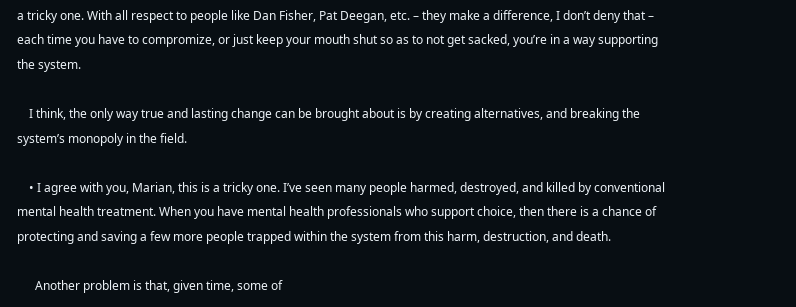a tricky one. With all respect to people like Dan Fisher, Pat Deegan, etc. – they make a difference, I don’t deny that – each time you have to compromize, or just keep your mouth shut so as to not get sacked, you’re in a way supporting the system.

    I think, the only way true and lasting change can be brought about is by creating alternatives, and breaking the system’s monopoly in the field.

    • I agree with you, Marian, this is a tricky one. I’ve seen many people harmed, destroyed, and killed by conventional mental health treatment. When you have mental health professionals who support choice, then there is a chance of protecting and saving a few more people trapped within the system from this harm, destruction, and death.

      Another problem is that, given time, some of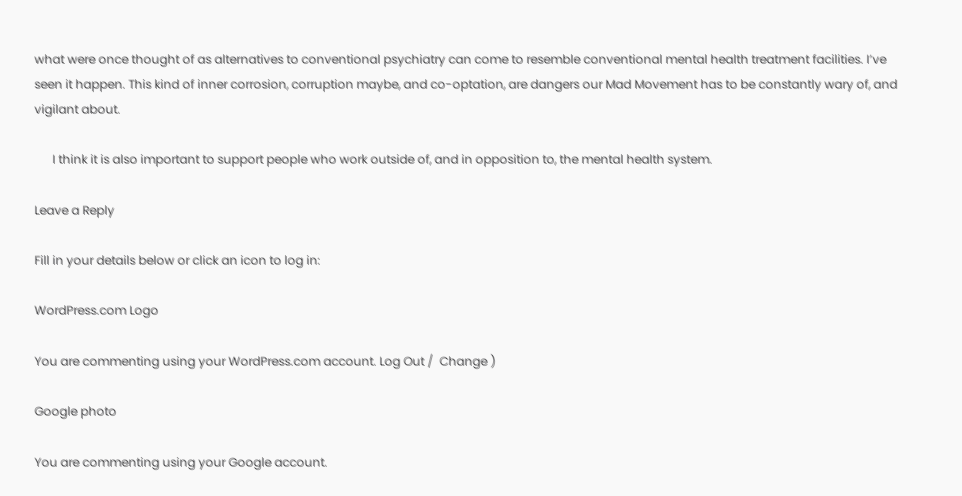what were once thought of as alternatives to conventional psychiatry can come to resemble conventional mental health treatment facilities. I’ve seen it happen. This kind of inner corrosion, corruption maybe, and co-optation, are dangers our Mad Movement has to be constantly wary of, and vigilant about.

      I think it is also important to support people who work outside of, and in opposition to, the mental health system.

Leave a Reply

Fill in your details below or click an icon to log in:

WordPress.com Logo

You are commenting using your WordPress.com account. Log Out /  Change )

Google photo

You are commenting using your Google account.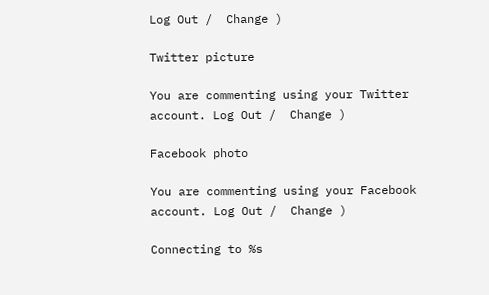Log Out /  Change )

Twitter picture

You are commenting using your Twitter account. Log Out /  Change )

Facebook photo

You are commenting using your Facebook account. Log Out /  Change )

Connecting to %s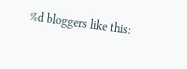%d bloggers like this: